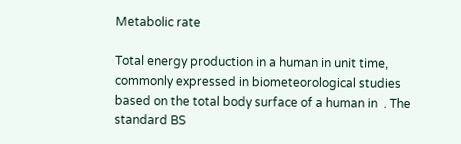Metabolic rate

Total energy production in a human in unit time, commonly expressed in biometeorological studies based on the total body surface of a human in  . The standard BS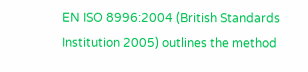EN ISO 8996:2004 (British Standards Institution 2005) outlines the method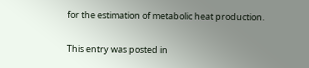for the estimation of metabolic heat production.

This entry was posted in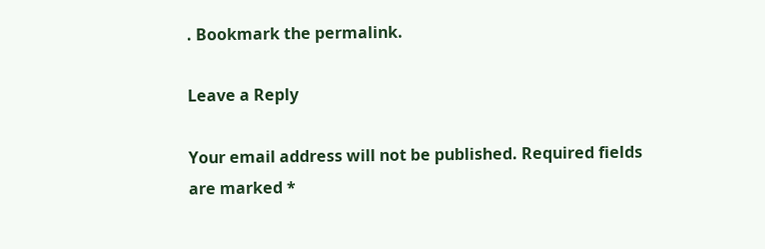. Bookmark the permalink.

Leave a Reply

Your email address will not be published. Required fields are marked *